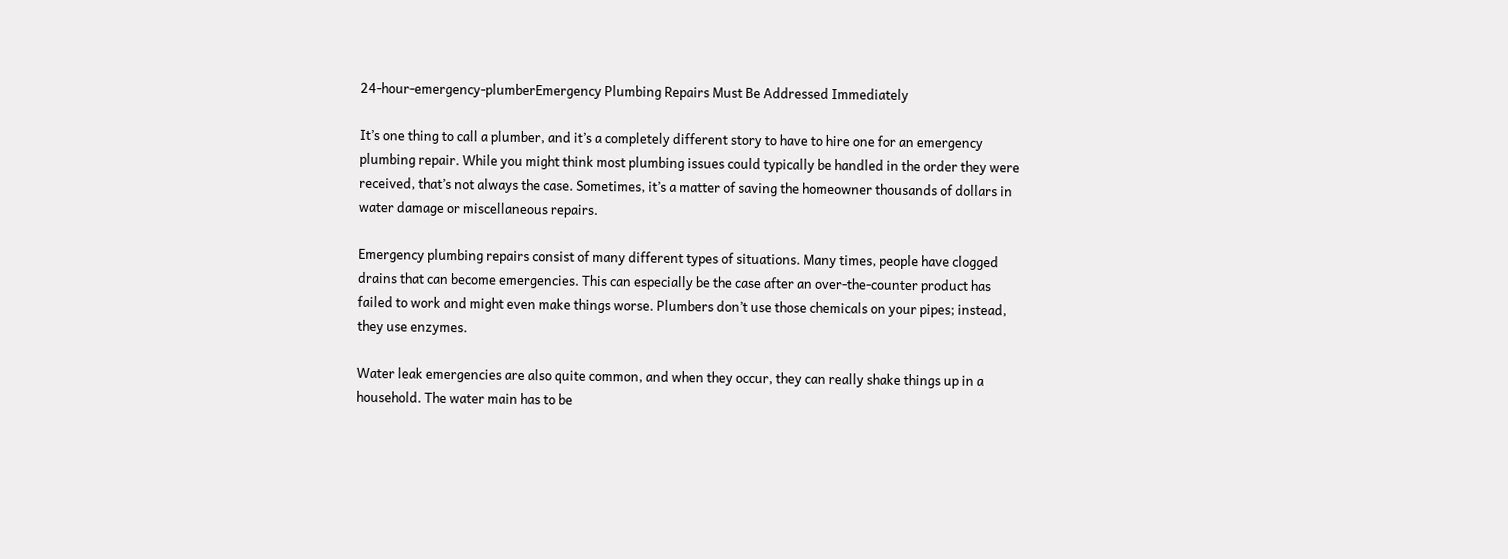24-hour-emergency-plumberEmergency Plumbing Repairs Must Be Addressed Immediately

It’s one thing to call a plumber, and it’s a completely different story to have to hire one for an emergency plumbing repair. While you might think most plumbing issues could typically be handled in the order they were received, that’s not always the case. Sometimes, it’s a matter of saving the homeowner thousands of dollars in water damage or miscellaneous repairs.

Emergency plumbing repairs consist of many different types of situations. Many times, people have clogged drains that can become emergencies. This can especially be the case after an over-the-counter product has failed to work and might even make things worse. Plumbers don’t use those chemicals on your pipes; instead, they use enzymes.

Water leak emergencies are also quite common, and when they occur, they can really shake things up in a household. The water main has to be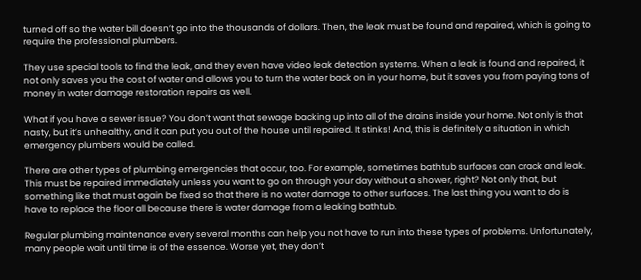turned off so the water bill doesn’t go into the thousands of dollars. Then, the leak must be found and repaired, which is going to require the professional plumbers.

They use special tools to find the leak, and they even have video leak detection systems. When a leak is found and repaired, it not only saves you the cost of water and allows you to turn the water back on in your home, but it saves you from paying tons of money in water damage restoration repairs as well.

What if you have a sewer issue? You don’t want that sewage backing up into all of the drains inside your home. Not only is that nasty, but it’s unhealthy, and it can put you out of the house until repaired. It stinks! And, this is definitely a situation in which emergency plumbers would be called.

There are other types of plumbing emergencies that occur, too. For example, sometimes bathtub surfaces can crack and leak. This must be repaired immediately unless you want to go on through your day without a shower, right? Not only that, but something like that must again be fixed so that there is no water damage to other surfaces. The last thing you want to do is have to replace the floor all because there is water damage from a leaking bathtub.

Regular plumbing maintenance every several months can help you not have to run into these types of problems. Unfortunately, many people wait until time is of the essence. Worse yet, they don’t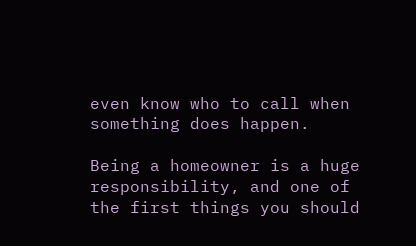even know who to call when something does happen.

Being a homeowner is a huge responsibility, and one of the first things you should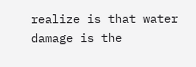realize is that water damage is the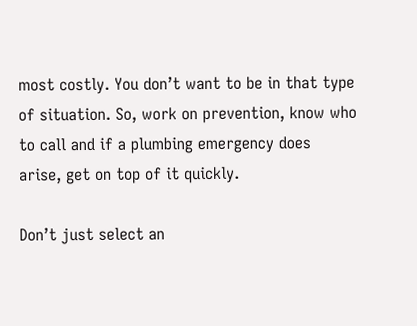most costly. You don’t want to be in that type of situation. So, work on prevention, know who to call and if a plumbing emergency does arise, get on top of it quickly.

Don’t just select an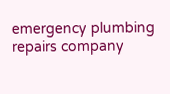emergency plumbing repairs company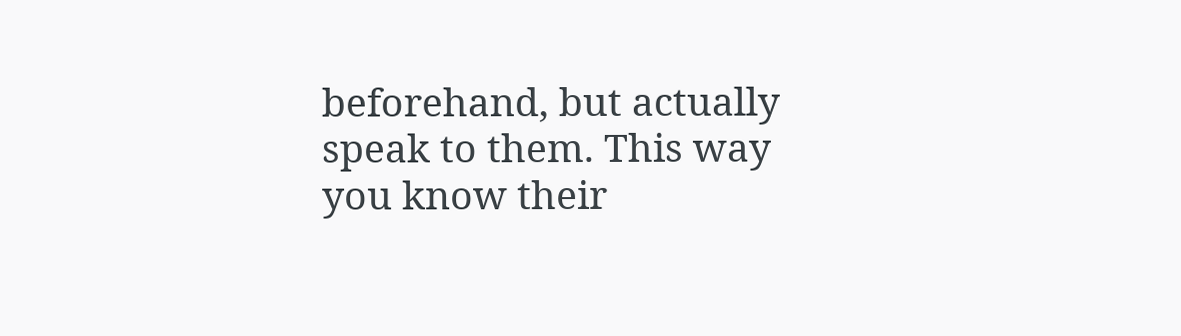beforehand, but actually speak to them. This way you know their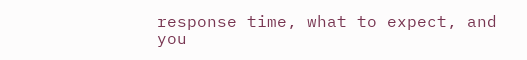response time, what to expect, and you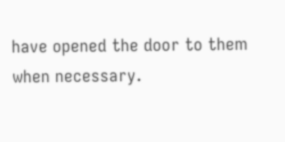have opened the door to them when necessary.